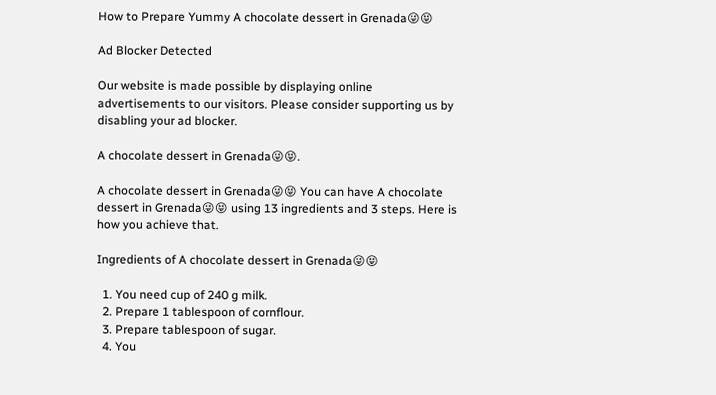How to Prepare Yummy A chocolate dessert in Grenada😜😝

Ad Blocker Detected

Our website is made possible by displaying online advertisements to our visitors. Please consider supporting us by disabling your ad blocker.

A chocolate dessert in Grenada😜😝.

A chocolate dessert in Grenada😜😝 You can have A chocolate dessert in Grenada😜😝 using 13 ingredients and 3 steps. Here is how you achieve that.

Ingredients of A chocolate dessert in Grenada😜😝

  1. You need cup of 240 g milk.
  2. Prepare 1 tablespoon of cornflour.
  3. Prepare tablespoon of sugar.
  4. You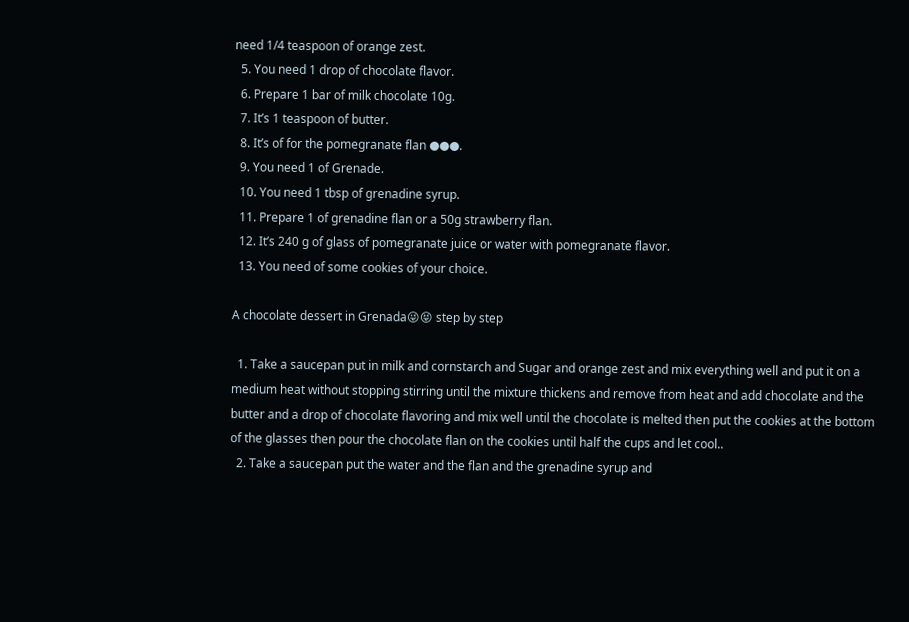need 1/4 teaspoon of orange zest.
  5. You need 1 drop of chocolate flavor.
  6. Prepare 1 bar of milk chocolate 10g.
  7. It’s 1 teaspoon of butter.
  8. It’s of for the pomegranate flan ●●●.
  9. You need 1 of Grenade.
  10. You need 1 tbsp of grenadine syrup.
  11. Prepare 1 of grenadine flan or a 50g strawberry flan.
  12. It’s 240 g of glass of pomegranate juice or water with pomegranate flavor.
  13. You need of some cookies of your choice.

A chocolate dessert in Grenada😜😝 step by step

  1. Take a saucepan put in milk and cornstarch and Sugar and orange zest and mix everything well and put it on a medium heat without stopping stirring until the mixture thickens and remove from heat and add chocolate and the butter and a drop of chocolate flavoring and mix well until the chocolate is melted then put the cookies at the bottom of the glasses then pour the chocolate flan on the cookies until half the cups and let cool..
  2. Take a saucepan put the water and the flan and the grenadine syrup and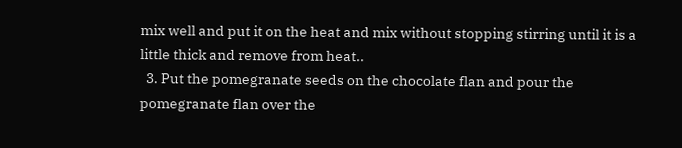mix well and put it on the heat and mix without stopping stirring until it is a little thick and remove from heat..
  3. Put the pomegranate seeds on the chocolate flan and pour the pomegranate flan over the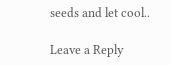seeds and let cool..

Leave a Reply